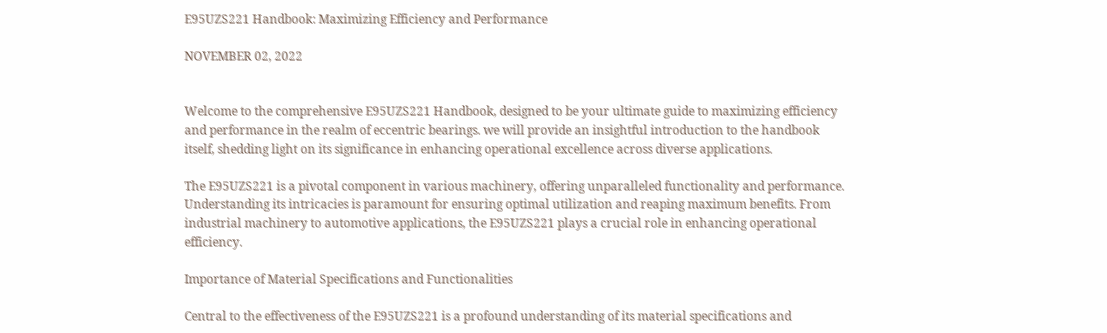E95UZS221 Handbook: Maximizing Efficiency and Performance

NOVEMBER 02, 2022


Welcome to the comprehensive E95UZS221 Handbook, designed to be your ultimate guide to maximizing efficiency and performance in the realm of eccentric bearings. we will provide an insightful introduction to the handbook itself, shedding light on its significance in enhancing operational excellence across diverse applications.

The E95UZS221 is a pivotal component in various machinery, offering unparalleled functionality and performance. Understanding its intricacies is paramount for ensuring optimal utilization and reaping maximum benefits. From industrial machinery to automotive applications, the E95UZS221 plays a crucial role in enhancing operational efficiency.

Importance of Material Specifications and Functionalities

Central to the effectiveness of the E95UZS221 is a profound understanding of its material specifications and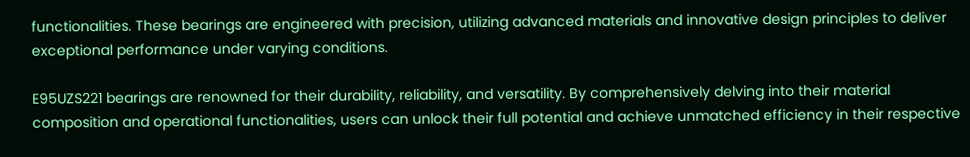functionalities. These bearings are engineered with precision, utilizing advanced materials and innovative design principles to deliver exceptional performance under varying conditions.

E95UZS221 bearings are renowned for their durability, reliability, and versatility. By comprehensively delving into their material composition and operational functionalities, users can unlock their full potential and achieve unmatched efficiency in their respective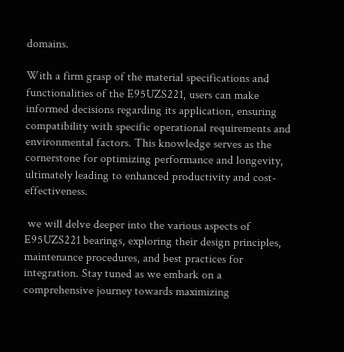domains.

With a firm grasp of the material specifications and functionalities of the E95UZS221, users can make informed decisions regarding its application, ensuring compatibility with specific operational requirements and environmental factors. This knowledge serves as the cornerstone for optimizing performance and longevity, ultimately leading to enhanced productivity and cost-effectiveness.

 we will delve deeper into the various aspects of E95UZS221 bearings, exploring their design principles, maintenance procedures, and best practices for integration. Stay tuned as we embark on a comprehensive journey towards maximizing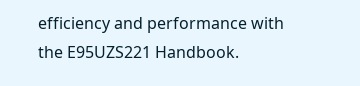efficiency and performance with the E95UZS221 Handbook.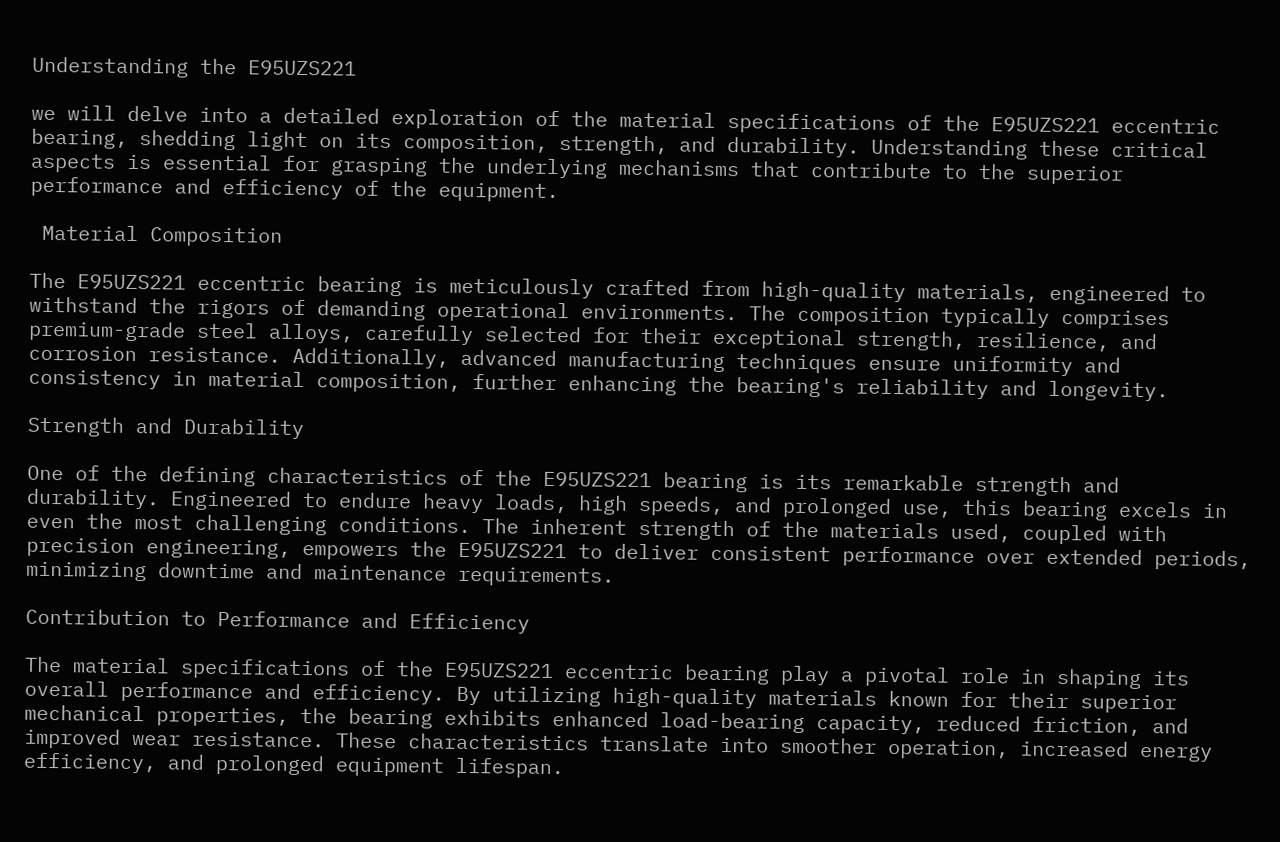Understanding the E95UZS221

we will delve into a detailed exploration of the material specifications of the E95UZS221 eccentric bearing, shedding light on its composition, strength, and durability. Understanding these critical aspects is essential for grasping the underlying mechanisms that contribute to the superior performance and efficiency of the equipment.

 Material Composition

The E95UZS221 eccentric bearing is meticulously crafted from high-quality materials, engineered to withstand the rigors of demanding operational environments. The composition typically comprises premium-grade steel alloys, carefully selected for their exceptional strength, resilience, and corrosion resistance. Additionally, advanced manufacturing techniques ensure uniformity and consistency in material composition, further enhancing the bearing's reliability and longevity.

Strength and Durability

One of the defining characteristics of the E95UZS221 bearing is its remarkable strength and durability. Engineered to endure heavy loads, high speeds, and prolonged use, this bearing excels in even the most challenging conditions. The inherent strength of the materials used, coupled with precision engineering, empowers the E95UZS221 to deliver consistent performance over extended periods, minimizing downtime and maintenance requirements.

Contribution to Performance and Efficiency

The material specifications of the E95UZS221 eccentric bearing play a pivotal role in shaping its overall performance and efficiency. By utilizing high-quality materials known for their superior mechanical properties, the bearing exhibits enhanced load-bearing capacity, reduced friction, and improved wear resistance. These characteristics translate into smoother operation, increased energy efficiency, and prolonged equipment lifespan.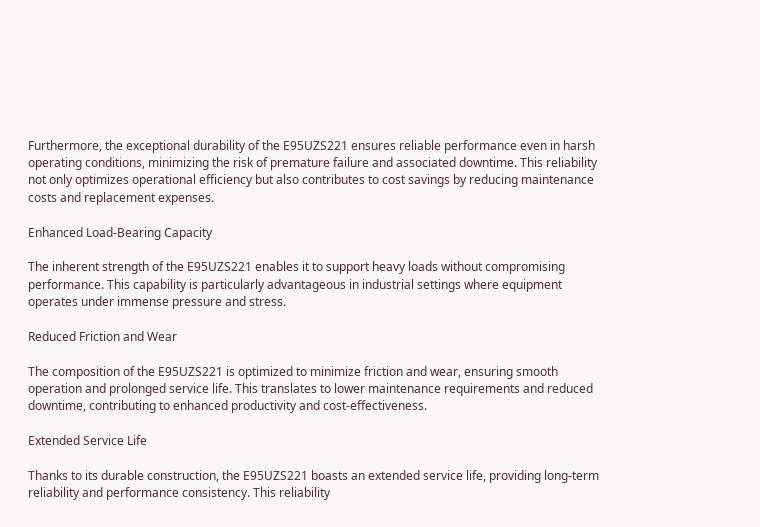Furthermore, the exceptional durability of the E95UZS221 ensures reliable performance even in harsh operating conditions, minimizing the risk of premature failure and associated downtime. This reliability not only optimizes operational efficiency but also contributes to cost savings by reducing maintenance costs and replacement expenses.

Enhanced Load-Bearing Capacity

The inherent strength of the E95UZS221 enables it to support heavy loads without compromising performance. This capability is particularly advantageous in industrial settings where equipment operates under immense pressure and stress.

Reduced Friction and Wear

The composition of the E95UZS221 is optimized to minimize friction and wear, ensuring smooth operation and prolonged service life. This translates to lower maintenance requirements and reduced downtime, contributing to enhanced productivity and cost-effectiveness.

Extended Service Life

Thanks to its durable construction, the E95UZS221 boasts an extended service life, providing long-term reliability and performance consistency. This reliability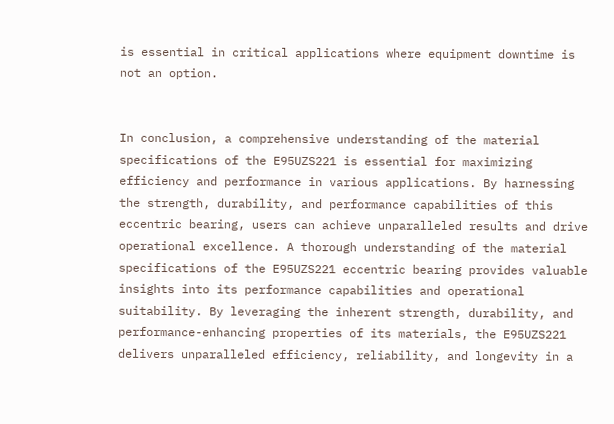is essential in critical applications where equipment downtime is not an option.


In conclusion, a comprehensive understanding of the material specifications of the E95UZS221 is essential for maximizing efficiency and performance in various applications. By harnessing the strength, durability, and performance capabilities of this eccentric bearing, users can achieve unparalleled results and drive operational excellence. A thorough understanding of the material specifications of the E95UZS221 eccentric bearing provides valuable insights into its performance capabilities and operational suitability. By leveraging the inherent strength, durability, and performance-enhancing properties of its materials, the E95UZS221 delivers unparalleled efficiency, reliability, and longevity in a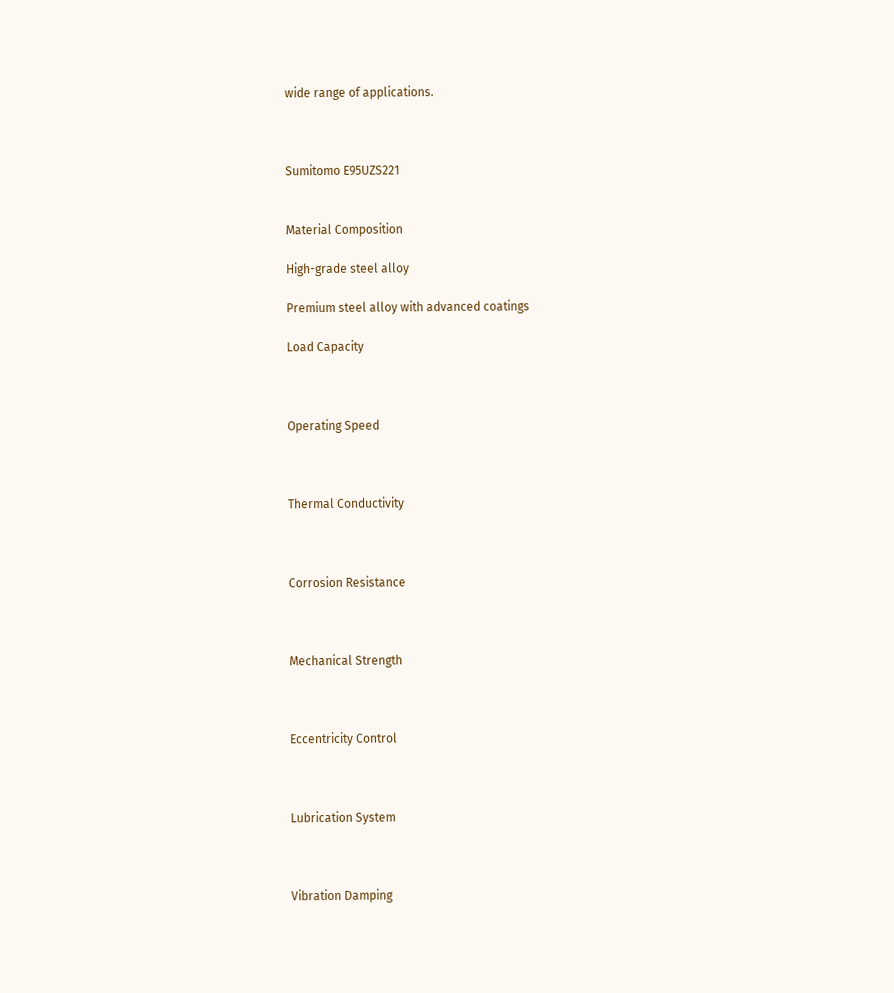wide range of applications.



Sumitomo E95UZS221


Material Composition

High-grade steel alloy

Premium steel alloy with advanced coatings

Load Capacity



Operating Speed



Thermal Conductivity



Corrosion Resistance



Mechanical Strength



Eccentricity Control



Lubrication System



Vibration Damping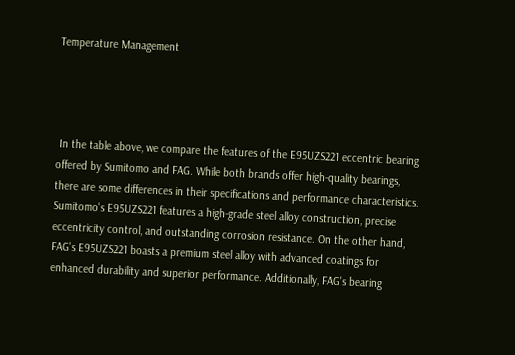Temperature Management




 In the table above, we compare the features of the E95UZS221 eccentric bearing offered by Sumitomo and FAG. While both brands offer high-quality bearings, there are some differences in their specifications and performance characteristics. Sumitomo's E95UZS221 features a high-grade steel alloy construction, precise eccentricity control, and outstanding corrosion resistance. On the other hand, FAG's E95UZS221 boasts a premium steel alloy with advanced coatings for enhanced durability and superior performance. Additionally, FAG's bearing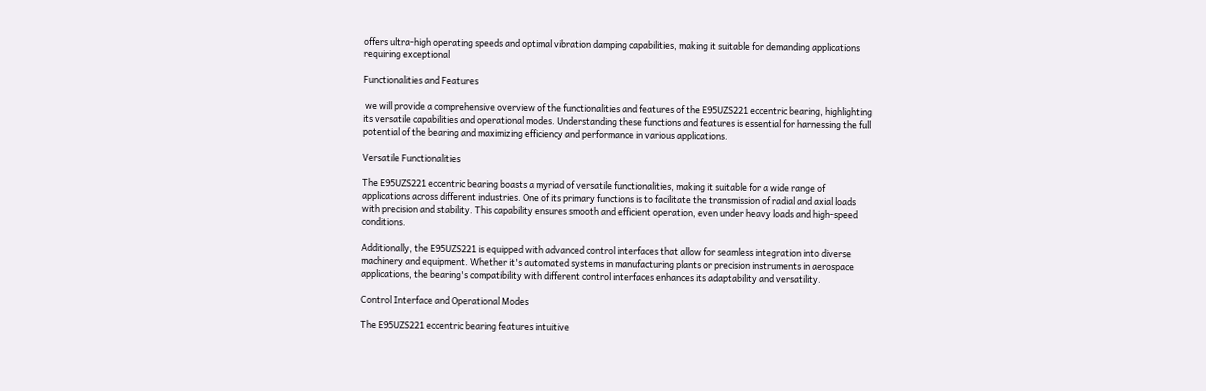offers ultra-high operating speeds and optimal vibration damping capabilities, making it suitable for demanding applications requiring exceptional

Functionalities and Features

 we will provide a comprehensive overview of the functionalities and features of the E95UZS221 eccentric bearing, highlighting its versatile capabilities and operational modes. Understanding these functions and features is essential for harnessing the full potential of the bearing and maximizing efficiency and performance in various applications.

Versatile Functionalities

The E95UZS221 eccentric bearing boasts a myriad of versatile functionalities, making it suitable for a wide range of applications across different industries. One of its primary functions is to facilitate the transmission of radial and axial loads with precision and stability. This capability ensures smooth and efficient operation, even under heavy loads and high-speed conditions.

Additionally, the E95UZS221 is equipped with advanced control interfaces that allow for seamless integration into diverse machinery and equipment. Whether it's automated systems in manufacturing plants or precision instruments in aerospace applications, the bearing's compatibility with different control interfaces enhances its adaptability and versatility.

Control Interface and Operational Modes

The E95UZS221 eccentric bearing features intuitive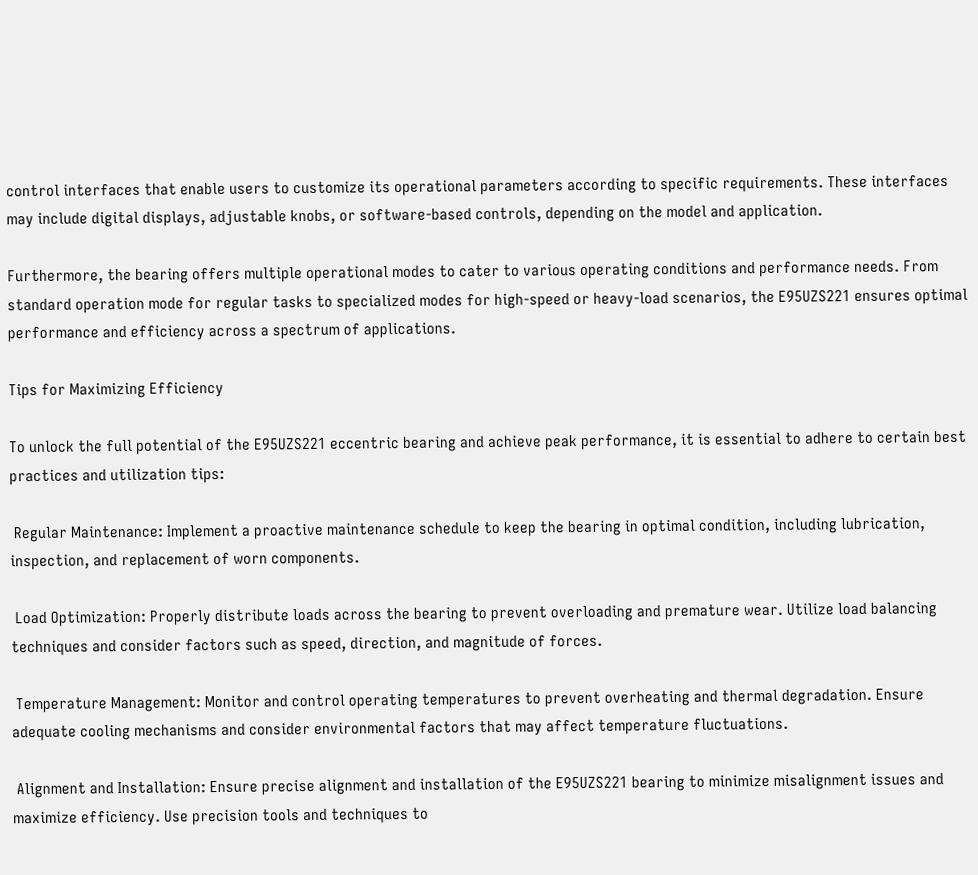control interfaces that enable users to customize its operational parameters according to specific requirements. These interfaces may include digital displays, adjustable knobs, or software-based controls, depending on the model and application.

Furthermore, the bearing offers multiple operational modes to cater to various operating conditions and performance needs. From standard operation mode for regular tasks to specialized modes for high-speed or heavy-load scenarios, the E95UZS221 ensures optimal performance and efficiency across a spectrum of applications.

Tips for Maximizing Efficiency

To unlock the full potential of the E95UZS221 eccentric bearing and achieve peak performance, it is essential to adhere to certain best practices and utilization tips:

 Regular Maintenance: Implement a proactive maintenance schedule to keep the bearing in optimal condition, including lubrication, inspection, and replacement of worn components.

 Load Optimization: Properly distribute loads across the bearing to prevent overloading and premature wear. Utilize load balancing techniques and consider factors such as speed, direction, and magnitude of forces.

 Temperature Management: Monitor and control operating temperatures to prevent overheating and thermal degradation. Ensure adequate cooling mechanisms and consider environmental factors that may affect temperature fluctuations.

 Alignment and Installation: Ensure precise alignment and installation of the E95UZS221 bearing to minimize misalignment issues and maximize efficiency. Use precision tools and techniques to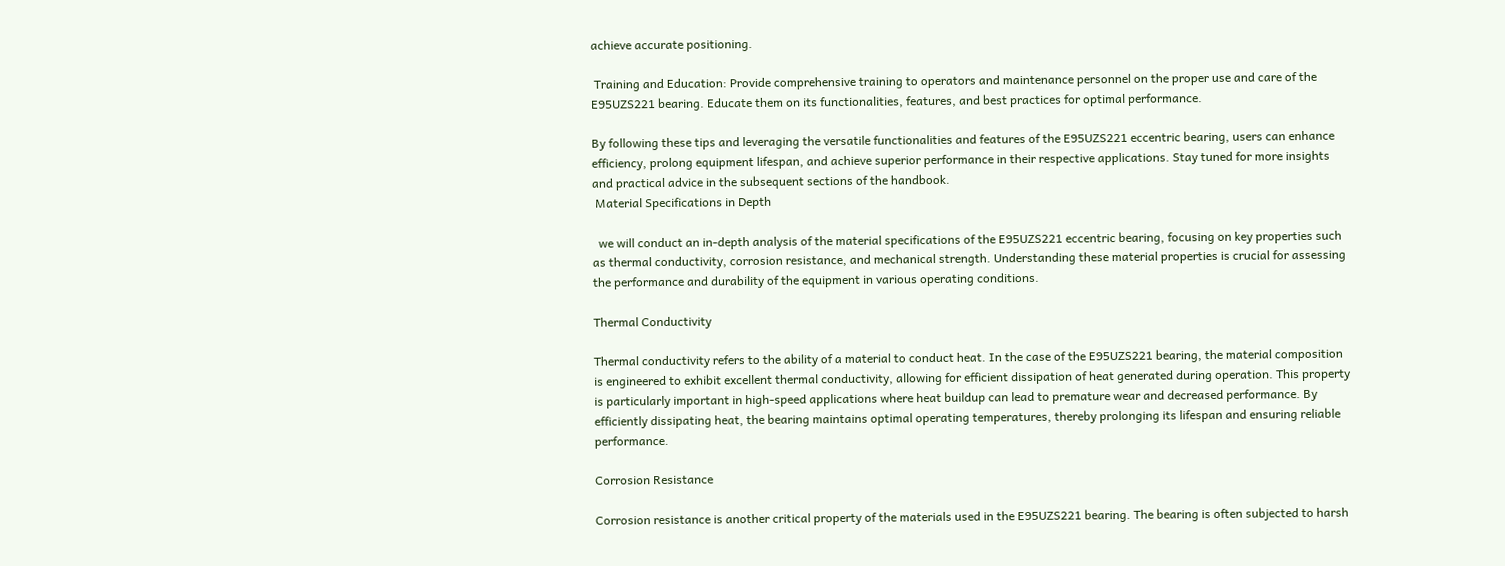achieve accurate positioning.

 Training and Education: Provide comprehensive training to operators and maintenance personnel on the proper use and care of the E95UZS221 bearing. Educate them on its functionalities, features, and best practices for optimal performance.

By following these tips and leveraging the versatile functionalities and features of the E95UZS221 eccentric bearing, users can enhance efficiency, prolong equipment lifespan, and achieve superior performance in their respective applications. Stay tuned for more insights and practical advice in the subsequent sections of the handbook.
 Material Specifications in Depth

  we will conduct an in-depth analysis of the material specifications of the E95UZS221 eccentric bearing, focusing on key properties such as thermal conductivity, corrosion resistance, and mechanical strength. Understanding these material properties is crucial for assessing the performance and durability of the equipment in various operating conditions.

Thermal Conductivity

Thermal conductivity refers to the ability of a material to conduct heat. In the case of the E95UZS221 bearing, the material composition is engineered to exhibit excellent thermal conductivity, allowing for efficient dissipation of heat generated during operation. This property is particularly important in high-speed applications where heat buildup can lead to premature wear and decreased performance. By efficiently dissipating heat, the bearing maintains optimal operating temperatures, thereby prolonging its lifespan and ensuring reliable performance.

Corrosion Resistance

Corrosion resistance is another critical property of the materials used in the E95UZS221 bearing. The bearing is often subjected to harsh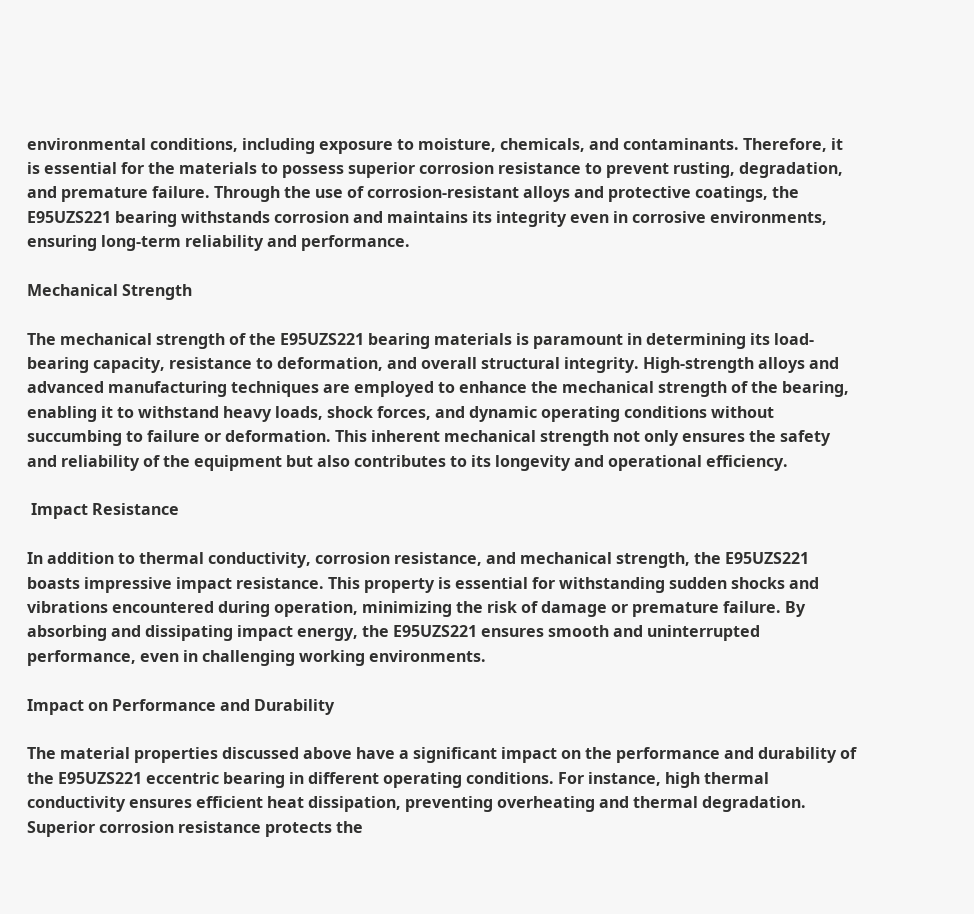environmental conditions, including exposure to moisture, chemicals, and contaminants. Therefore, it is essential for the materials to possess superior corrosion resistance to prevent rusting, degradation, and premature failure. Through the use of corrosion-resistant alloys and protective coatings, the E95UZS221 bearing withstands corrosion and maintains its integrity even in corrosive environments, ensuring long-term reliability and performance.

Mechanical Strength

The mechanical strength of the E95UZS221 bearing materials is paramount in determining its load-bearing capacity, resistance to deformation, and overall structural integrity. High-strength alloys and advanced manufacturing techniques are employed to enhance the mechanical strength of the bearing, enabling it to withstand heavy loads, shock forces, and dynamic operating conditions without succumbing to failure or deformation. This inherent mechanical strength not only ensures the safety and reliability of the equipment but also contributes to its longevity and operational efficiency.

 Impact Resistance

In addition to thermal conductivity, corrosion resistance, and mechanical strength, the E95UZS221 boasts impressive impact resistance. This property is essential for withstanding sudden shocks and vibrations encountered during operation, minimizing the risk of damage or premature failure. By absorbing and dissipating impact energy, the E95UZS221 ensures smooth and uninterrupted performance, even in challenging working environments.

Impact on Performance and Durability

The material properties discussed above have a significant impact on the performance and durability of the E95UZS221 eccentric bearing in different operating conditions. For instance, high thermal conductivity ensures efficient heat dissipation, preventing overheating and thermal degradation. Superior corrosion resistance protects the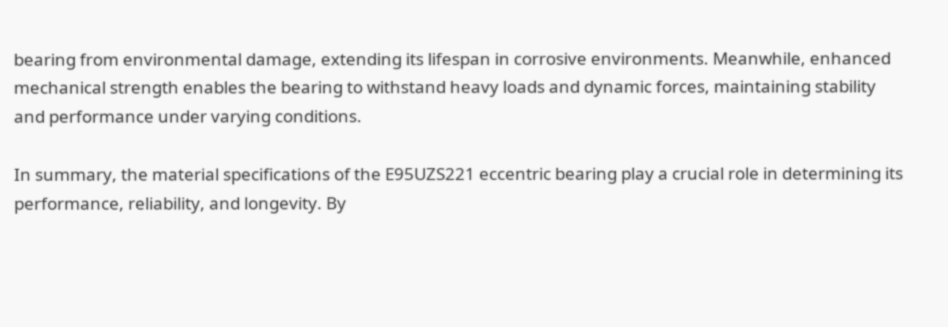bearing from environmental damage, extending its lifespan in corrosive environments. Meanwhile, enhanced mechanical strength enables the bearing to withstand heavy loads and dynamic forces, maintaining stability and performance under varying conditions.

In summary, the material specifications of the E95UZS221 eccentric bearing play a crucial role in determining its performance, reliability, and longevity. By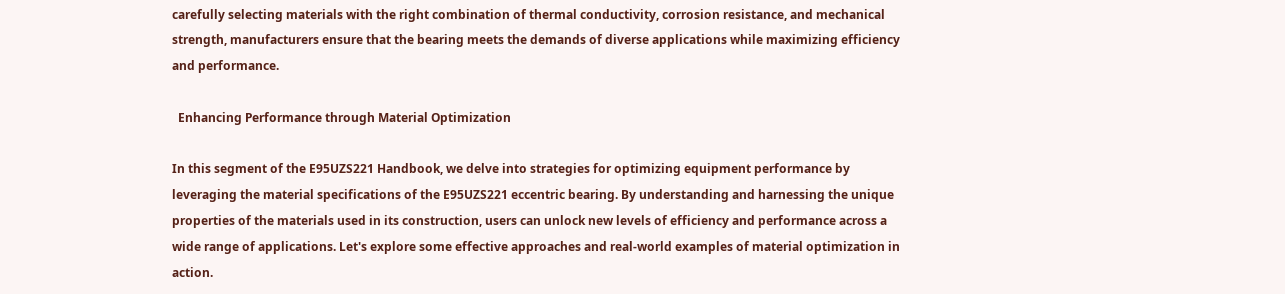carefully selecting materials with the right combination of thermal conductivity, corrosion resistance, and mechanical strength, manufacturers ensure that the bearing meets the demands of diverse applications while maximizing efficiency and performance.

  Enhancing Performance through Material Optimization

In this segment of the E95UZS221 Handbook, we delve into strategies for optimizing equipment performance by leveraging the material specifications of the E95UZS221 eccentric bearing. By understanding and harnessing the unique properties of the materials used in its construction, users can unlock new levels of efficiency and performance across a wide range of applications. Let's explore some effective approaches and real-world examples of material optimization in action.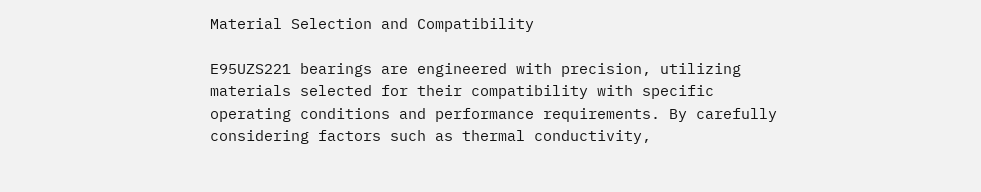Material Selection and Compatibility

E95UZS221 bearings are engineered with precision, utilizing materials selected for their compatibility with specific operating conditions and performance requirements. By carefully considering factors such as thermal conductivity,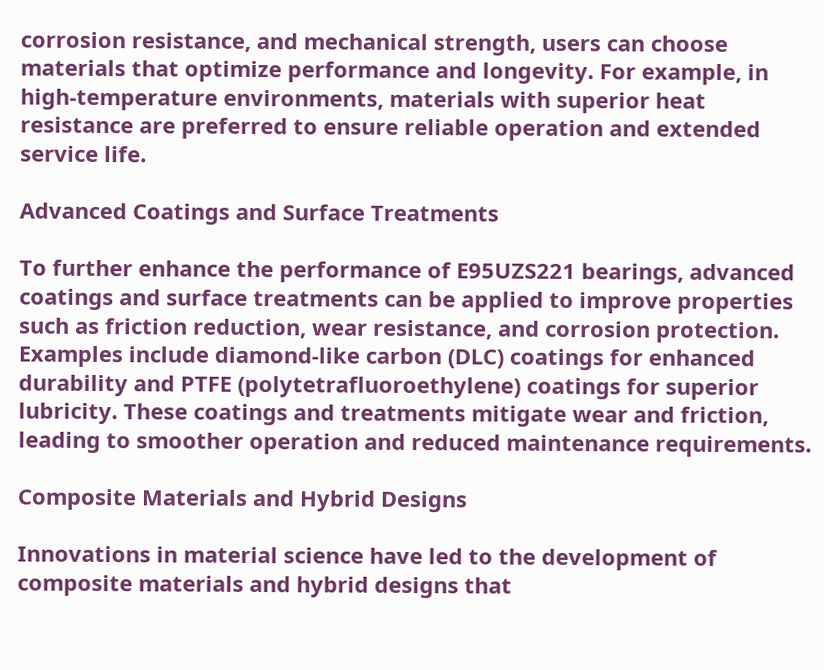corrosion resistance, and mechanical strength, users can choose materials that optimize performance and longevity. For example, in high-temperature environments, materials with superior heat resistance are preferred to ensure reliable operation and extended service life.

Advanced Coatings and Surface Treatments

To further enhance the performance of E95UZS221 bearings, advanced coatings and surface treatments can be applied to improve properties such as friction reduction, wear resistance, and corrosion protection. Examples include diamond-like carbon (DLC) coatings for enhanced durability and PTFE (polytetrafluoroethylene) coatings for superior lubricity. These coatings and treatments mitigate wear and friction, leading to smoother operation and reduced maintenance requirements.

Composite Materials and Hybrid Designs

Innovations in material science have led to the development of composite materials and hybrid designs that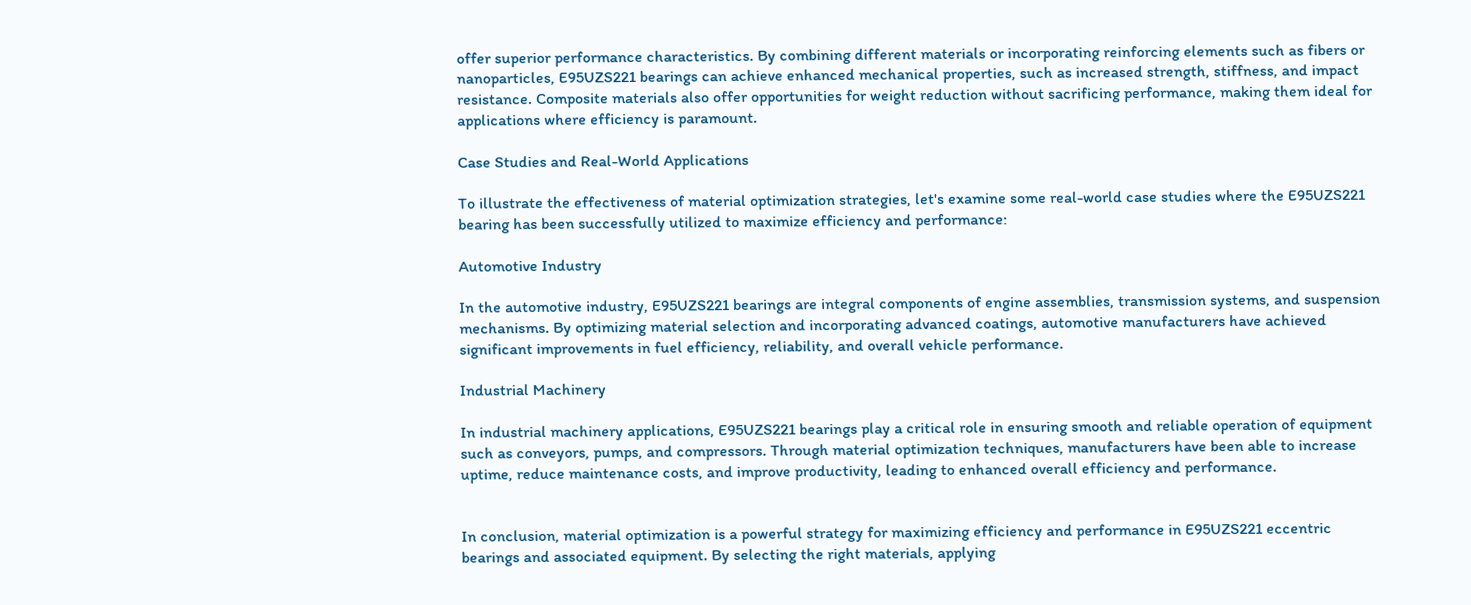offer superior performance characteristics. By combining different materials or incorporating reinforcing elements such as fibers or nanoparticles, E95UZS221 bearings can achieve enhanced mechanical properties, such as increased strength, stiffness, and impact resistance. Composite materials also offer opportunities for weight reduction without sacrificing performance, making them ideal for applications where efficiency is paramount.

Case Studies and Real-World Applications

To illustrate the effectiveness of material optimization strategies, let's examine some real-world case studies where the E95UZS221 bearing has been successfully utilized to maximize efficiency and performance:

Automotive Industry

In the automotive industry, E95UZS221 bearings are integral components of engine assemblies, transmission systems, and suspension mechanisms. By optimizing material selection and incorporating advanced coatings, automotive manufacturers have achieved significant improvements in fuel efficiency, reliability, and overall vehicle performance.

Industrial Machinery

In industrial machinery applications, E95UZS221 bearings play a critical role in ensuring smooth and reliable operation of equipment such as conveyors, pumps, and compressors. Through material optimization techniques, manufacturers have been able to increase uptime, reduce maintenance costs, and improve productivity, leading to enhanced overall efficiency and performance.


In conclusion, material optimization is a powerful strategy for maximizing efficiency and performance in E95UZS221 eccentric bearings and associated equipment. By selecting the right materials, applying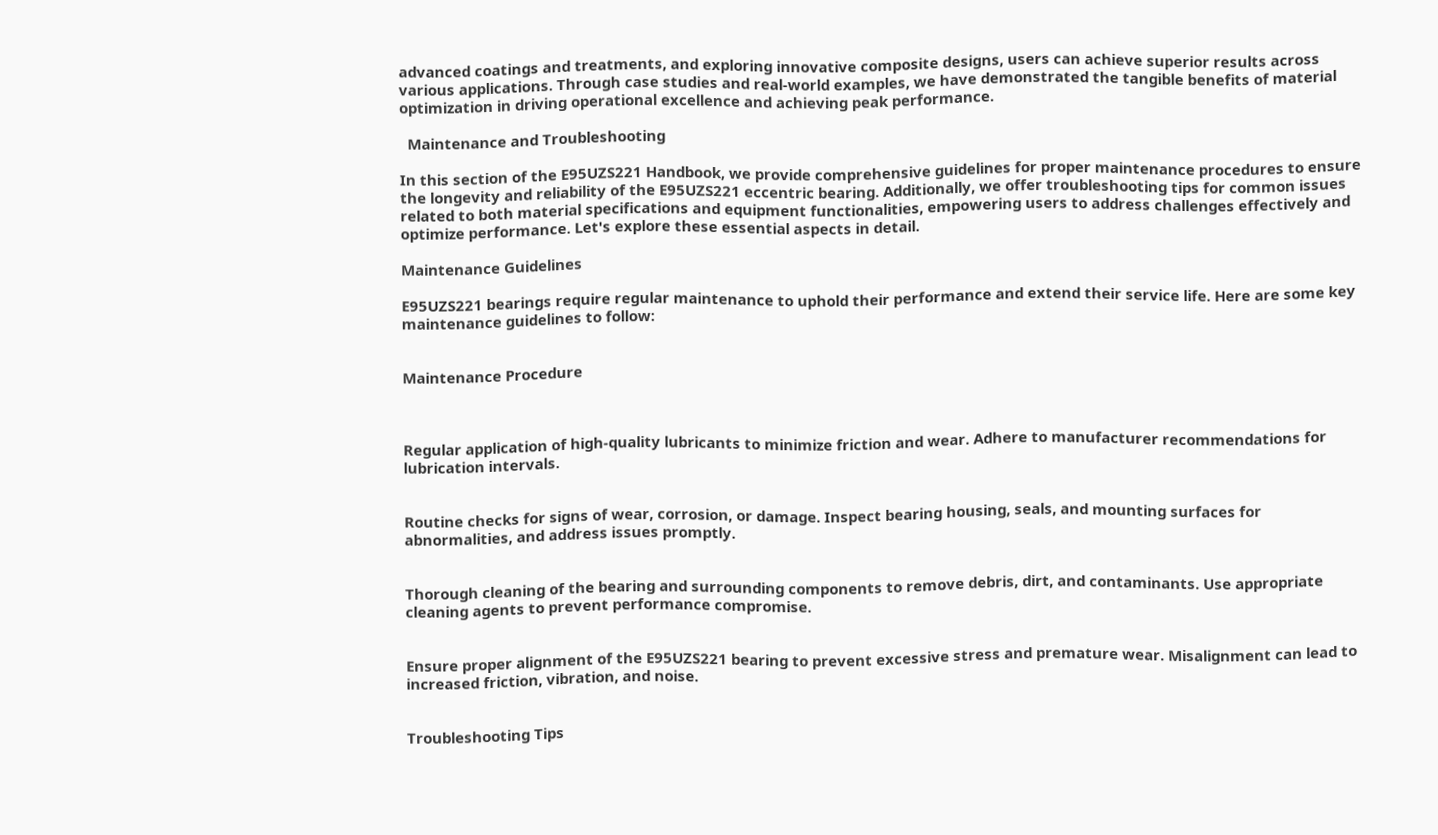advanced coatings and treatments, and exploring innovative composite designs, users can achieve superior results across various applications. Through case studies and real-world examples, we have demonstrated the tangible benefits of material optimization in driving operational excellence and achieving peak performance.

  Maintenance and Troubleshooting

In this section of the E95UZS221 Handbook, we provide comprehensive guidelines for proper maintenance procedures to ensure the longevity and reliability of the E95UZS221 eccentric bearing. Additionally, we offer troubleshooting tips for common issues related to both material specifications and equipment functionalities, empowering users to address challenges effectively and optimize performance. Let's explore these essential aspects in detail.

Maintenance Guidelines

E95UZS221 bearings require regular maintenance to uphold their performance and extend their service life. Here are some key maintenance guidelines to follow:


Maintenance Procedure



Regular application of high-quality lubricants to minimize friction and wear. Adhere to manufacturer recommendations for lubrication intervals.


Routine checks for signs of wear, corrosion, or damage. Inspect bearing housing, seals, and mounting surfaces for abnormalities, and address issues promptly.


Thorough cleaning of the bearing and surrounding components to remove debris, dirt, and contaminants. Use appropriate cleaning agents to prevent performance compromise.


Ensure proper alignment of the E95UZS221 bearing to prevent excessive stress and premature wear. Misalignment can lead to increased friction, vibration, and noise.


Troubleshooting Tips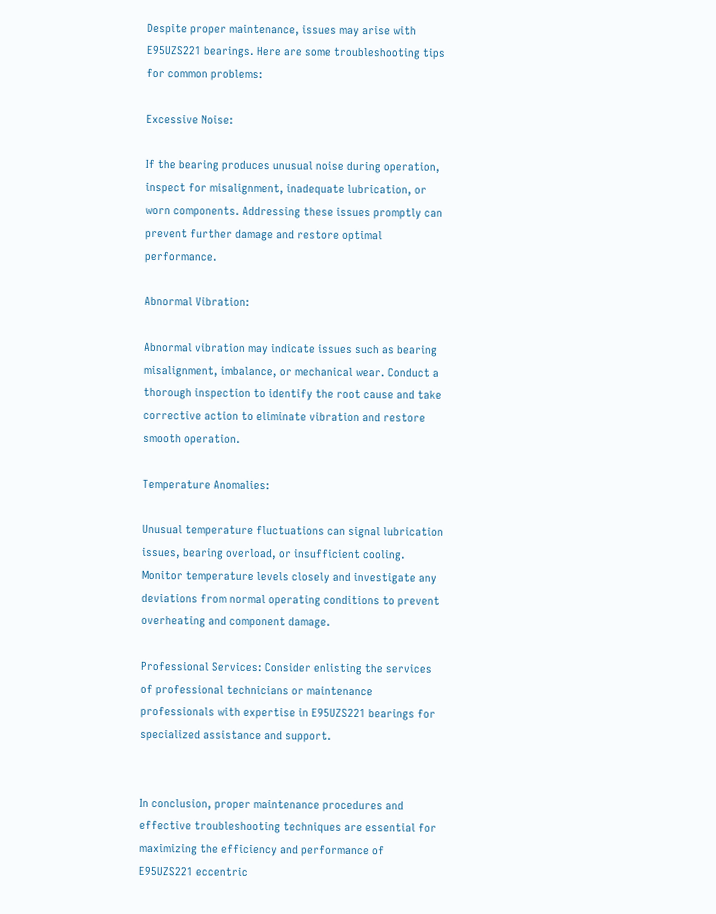Despite proper maintenance, issues may arise with E95UZS221 bearings. Here are some troubleshooting tips for common problems:

Excessive Noise:

If the bearing produces unusual noise during operation, inspect for misalignment, inadequate lubrication, or worn components. Addressing these issues promptly can prevent further damage and restore optimal performance.

Abnormal Vibration:

Abnormal vibration may indicate issues such as bearing misalignment, imbalance, or mechanical wear. Conduct a thorough inspection to identify the root cause and take corrective action to eliminate vibration and restore smooth operation.

Temperature Anomalies:

Unusual temperature fluctuations can signal lubrication issues, bearing overload, or insufficient cooling. Monitor temperature levels closely and investigate any deviations from normal operating conditions to prevent overheating and component damage.

Professional Services: Consider enlisting the services of professional technicians or maintenance professionals with expertise in E95UZS221 bearings for specialized assistance and support.


In conclusion, proper maintenance procedures and effective troubleshooting techniques are essential for maximizing the efficiency and performance of E95UZS221 eccentric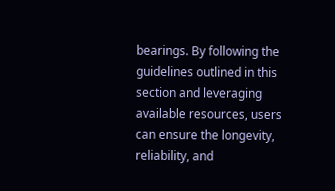bearings. By following the guidelines outlined in this section and leveraging available resources, users can ensure the longevity, reliability, and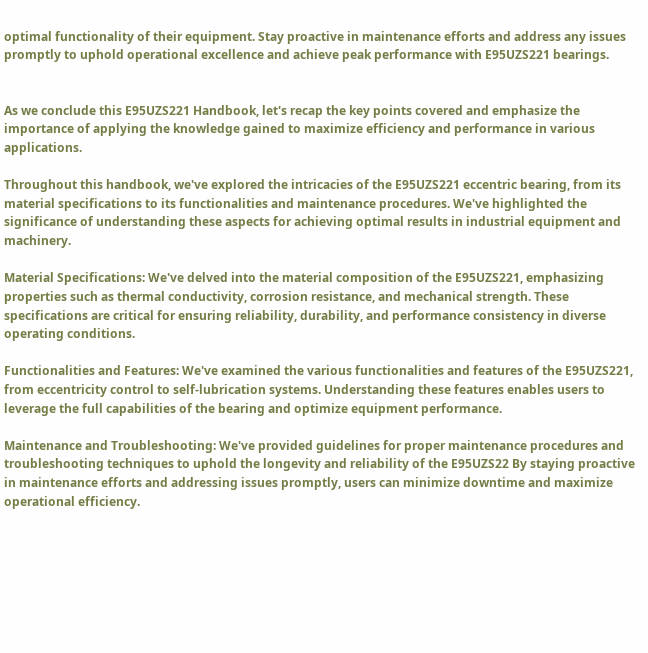optimal functionality of their equipment. Stay proactive in maintenance efforts and address any issues promptly to uphold operational excellence and achieve peak performance with E95UZS221 bearings.


As we conclude this E95UZS221 Handbook, let's recap the key points covered and emphasize the importance of applying the knowledge gained to maximize efficiency and performance in various applications.

Throughout this handbook, we've explored the intricacies of the E95UZS221 eccentric bearing, from its material specifications to its functionalities and maintenance procedures. We've highlighted the significance of understanding these aspects for achieving optimal results in industrial equipment and machinery.

Material Specifications: We've delved into the material composition of the E95UZS221, emphasizing properties such as thermal conductivity, corrosion resistance, and mechanical strength. These specifications are critical for ensuring reliability, durability, and performance consistency in diverse operating conditions.

Functionalities and Features: We've examined the various functionalities and features of the E95UZS221, from eccentricity control to self-lubrication systems. Understanding these features enables users to leverage the full capabilities of the bearing and optimize equipment performance.

Maintenance and Troubleshooting: We've provided guidelines for proper maintenance procedures and troubleshooting techniques to uphold the longevity and reliability of the E95UZS22 By staying proactive in maintenance efforts and addressing issues promptly, users can minimize downtime and maximize operational efficiency.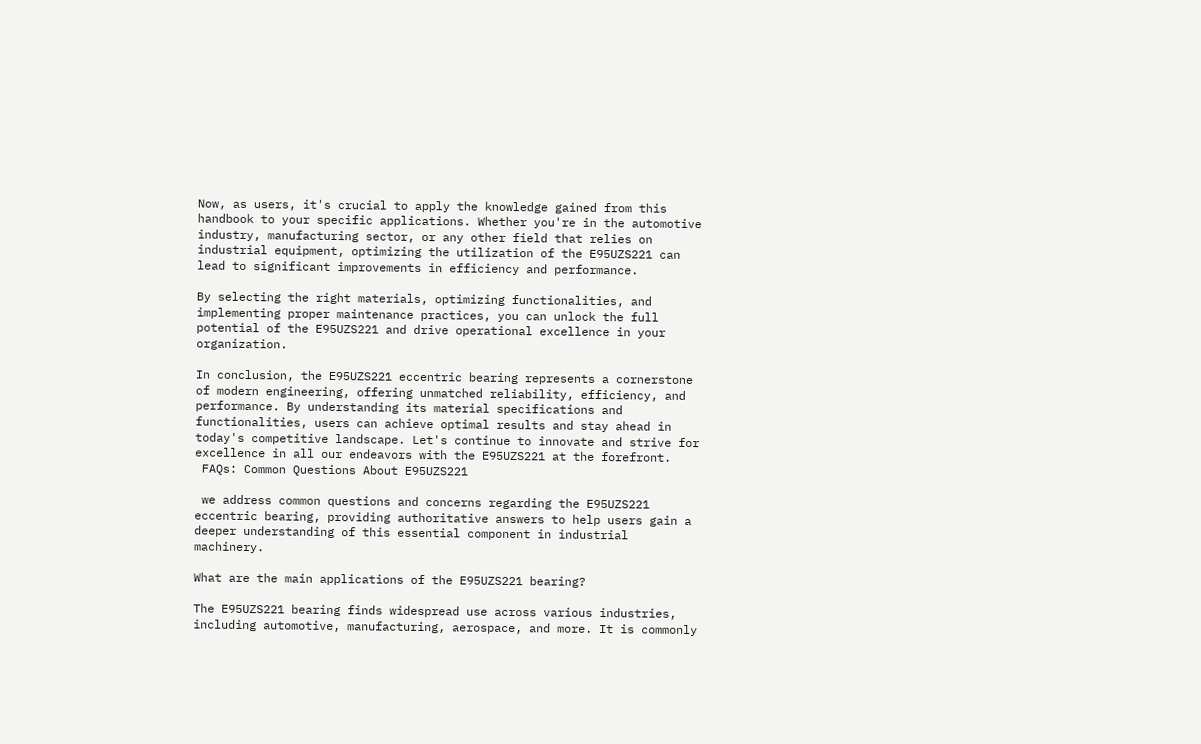Now, as users, it's crucial to apply the knowledge gained from this handbook to your specific applications. Whether you're in the automotive industry, manufacturing sector, or any other field that relies on industrial equipment, optimizing the utilization of the E95UZS221 can lead to significant improvements in efficiency and performance.

By selecting the right materials, optimizing functionalities, and implementing proper maintenance practices, you can unlock the full potential of the E95UZS221 and drive operational excellence in your organization.

In conclusion, the E95UZS221 eccentric bearing represents a cornerstone of modern engineering, offering unmatched reliability, efficiency, and performance. By understanding its material specifications and functionalities, users can achieve optimal results and stay ahead in today's competitive landscape. Let's continue to innovate and strive for excellence in all our endeavors with the E95UZS221 at the forefront.
 FAQs: Common Questions About E95UZS221

 we address common questions and concerns regarding the E95UZS221 eccentric bearing, providing authoritative answers to help users gain a deeper understanding of this essential component in industrial machinery.

What are the main applications of the E95UZS221 bearing?

The E95UZS221 bearing finds widespread use across various industries, including automotive, manufacturing, aerospace, and more. It is commonly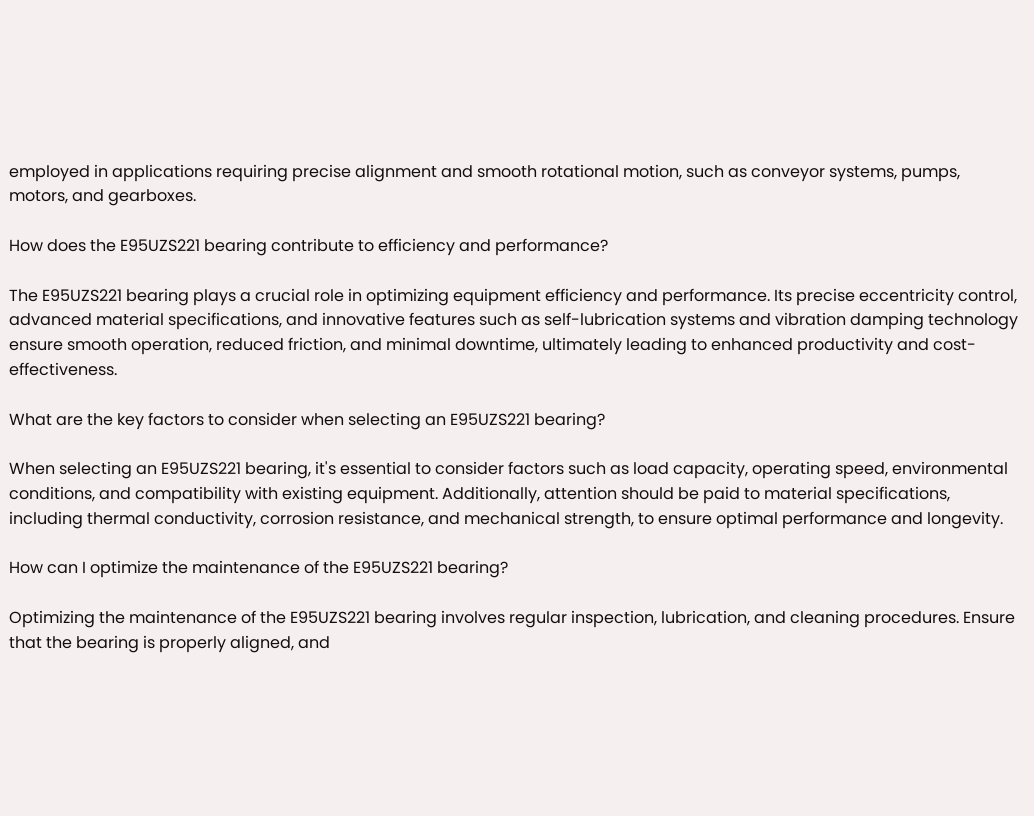employed in applications requiring precise alignment and smooth rotational motion, such as conveyor systems, pumps, motors, and gearboxes.

How does the E95UZS221 bearing contribute to efficiency and performance?

The E95UZS221 bearing plays a crucial role in optimizing equipment efficiency and performance. Its precise eccentricity control, advanced material specifications, and innovative features such as self-lubrication systems and vibration damping technology ensure smooth operation, reduced friction, and minimal downtime, ultimately leading to enhanced productivity and cost-effectiveness.

What are the key factors to consider when selecting an E95UZS221 bearing?

When selecting an E95UZS221 bearing, it's essential to consider factors such as load capacity, operating speed, environmental conditions, and compatibility with existing equipment. Additionally, attention should be paid to material specifications, including thermal conductivity, corrosion resistance, and mechanical strength, to ensure optimal performance and longevity.

How can I optimize the maintenance of the E95UZS221 bearing?

Optimizing the maintenance of the E95UZS221 bearing involves regular inspection, lubrication, and cleaning procedures. Ensure that the bearing is properly aligned, and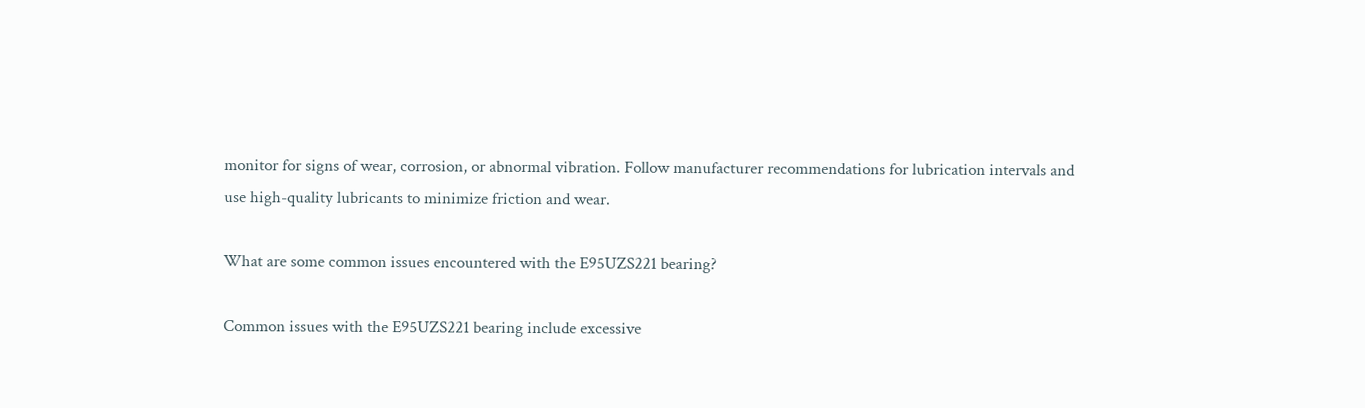monitor for signs of wear, corrosion, or abnormal vibration. Follow manufacturer recommendations for lubrication intervals and use high-quality lubricants to minimize friction and wear.

What are some common issues encountered with the E95UZS221 bearing?

Common issues with the E95UZS221 bearing include excessive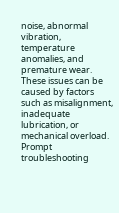noise, abnormal vibration, temperature anomalies, and premature wear. These issues can be caused by factors such as misalignment, inadequate lubrication, or mechanical overload. Prompt troubleshooting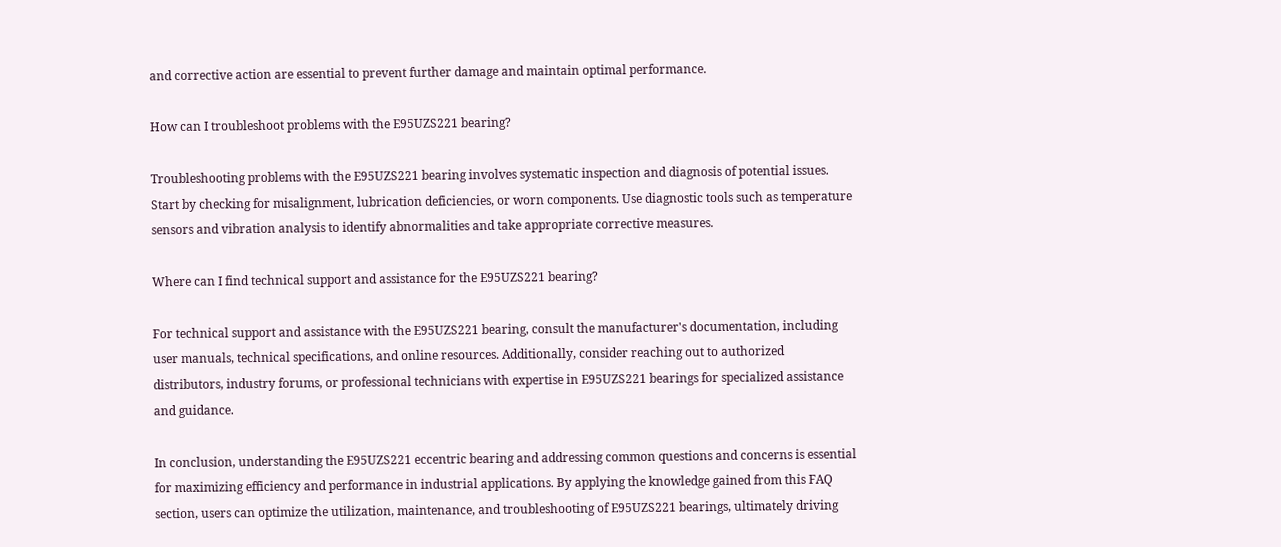and corrective action are essential to prevent further damage and maintain optimal performance.

How can I troubleshoot problems with the E95UZS221 bearing?

Troubleshooting problems with the E95UZS221 bearing involves systematic inspection and diagnosis of potential issues. Start by checking for misalignment, lubrication deficiencies, or worn components. Use diagnostic tools such as temperature sensors and vibration analysis to identify abnormalities and take appropriate corrective measures.

Where can I find technical support and assistance for the E95UZS221 bearing?

For technical support and assistance with the E95UZS221 bearing, consult the manufacturer's documentation, including user manuals, technical specifications, and online resources. Additionally, consider reaching out to authorized distributors, industry forums, or professional technicians with expertise in E95UZS221 bearings for specialized assistance and guidance.

In conclusion, understanding the E95UZS221 eccentric bearing and addressing common questions and concerns is essential for maximizing efficiency and performance in industrial applications. By applying the knowledge gained from this FAQ section, users can optimize the utilization, maintenance, and troubleshooting of E95UZS221 bearings, ultimately driving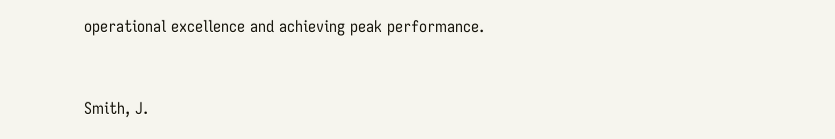operational excellence and achieving peak performance.


Smith, J.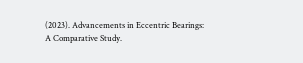(2023). Advancements in Eccentric Bearings: A Comparative Study.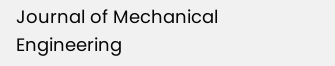Journal of Mechanical Engineering